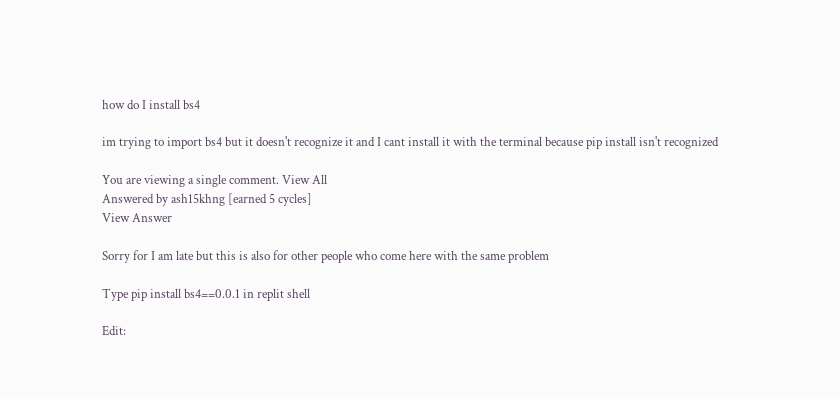how do I install bs4

im trying to import bs4 but it doesn't recognize it and I cant install it with the terminal because pip install isn't recognized

You are viewing a single comment. View All
Answered by ash15khng [earned 5 cycles]
View Answer

Sorry for I am late but this is also for other people who come here with the same problem

Type pip install bs4==0.0.1 in replit shell

Edit: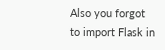Also you forgot to import Flask in